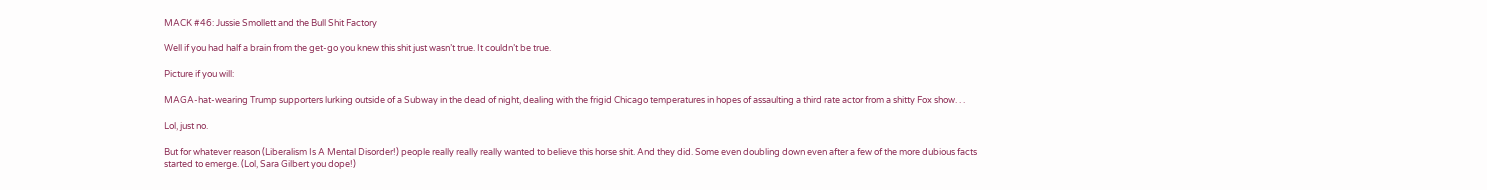MACK #46: Jussie Smollett and the Bull Shit Factory

Well if you had half a brain from the get-go you knew this shit just wasn’t true. It couldn’t be true.

Picture if you will:

MAGA-hat-wearing Trump supporters lurking outside of a Subway in the dead of night, dealing with the frigid Chicago temperatures in hopes of assaulting a third rate actor from a shitty Fox show. . .

Lol, just no.

But for whatever reason (Liberalism Is A Mental Disorder!) people really really really wanted to believe this horse shit. And they did. Some even doubling down even after a few of the more dubious facts started to emerge. (Lol, Sara Gilbert you dope!)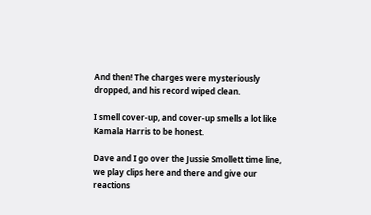And then! The charges were mysteriously dropped, and his record wiped clean.

I smell cover-up, and cover-up smells a lot like Kamala Harris to be honest.

Dave and I go over the Jussie Smollett time line, we play clips here and there and give our reactions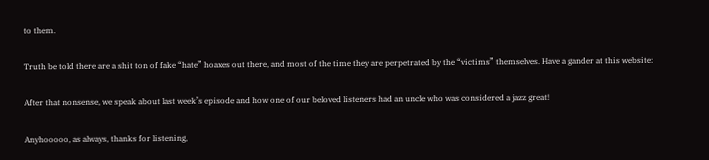to them.

Truth be told there are a shit ton of fake “hate” hoaxes out there, and most of the time they are perpetrated by the “victims” themselves. Have a gander at this website:

After that nonsense, we speak about last week’s episode and how one of our beloved listeners had an uncle who was considered a jazz great!

Anyhooooo, as always, thanks for listening,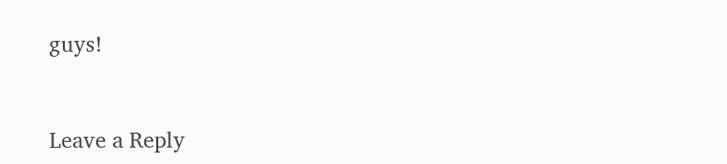guys!



Leave a Reply